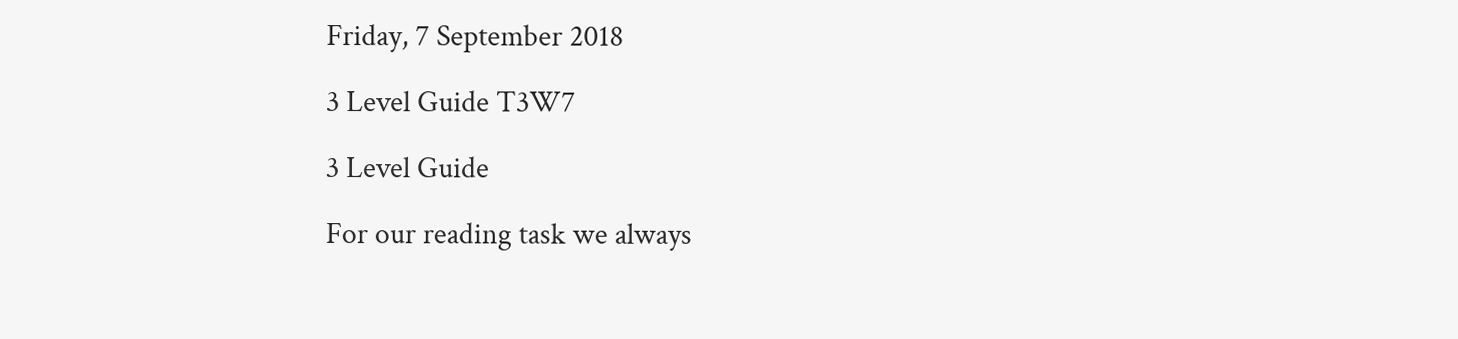Friday, 7 September 2018

3 Level Guide T3W7

3 Level Guide

For our reading task we always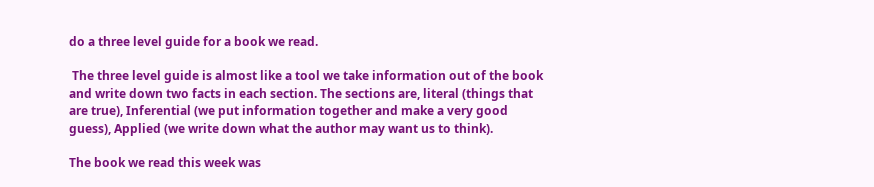do a three level guide for a book we read.

 The three level guide is almost like a tool we take information out of the book and write down two facts in each section. The sections are, literal (things that are true), Inferential (we put information together and make a very good guess), Applied (we write down what the author may want us to think).

The book we read this week was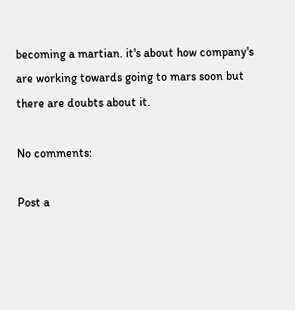becoming a martian. it's about how company's are working towards going to mars soon but there are doubts about it.

No comments:

Post a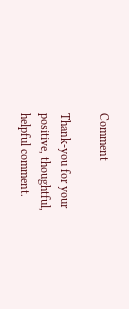Comment

Thank-you for your positive, thoughtful, helpful comment.